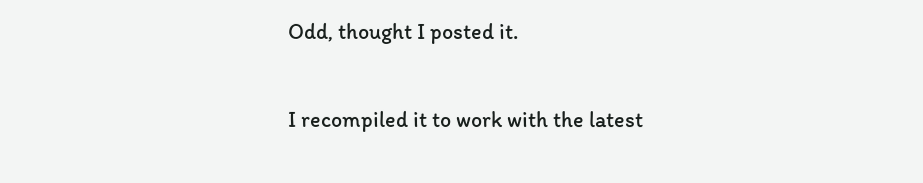Odd, thought I posted it.

I recompiled it to work with the latest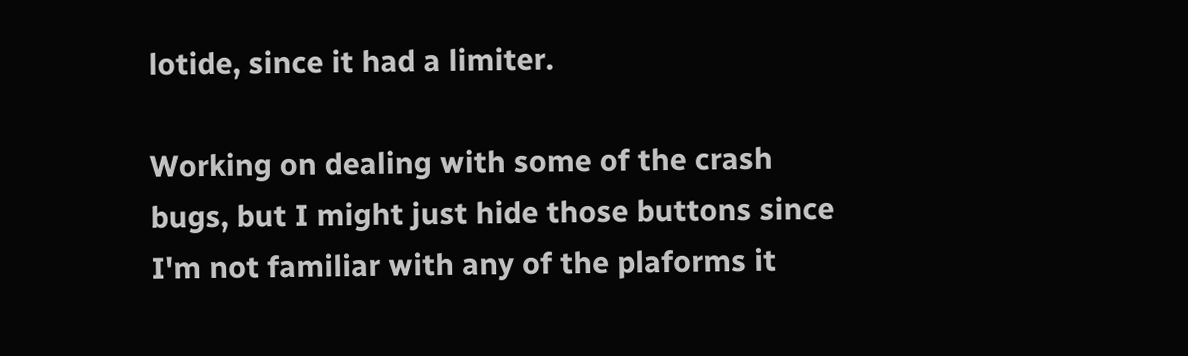lotide, since it had a limiter.

Working on dealing with some of the crash bugs, but I might just hide those buttons since I'm not familiar with any of the plaforms it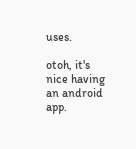uses.

otoh, it's nice having an android app.